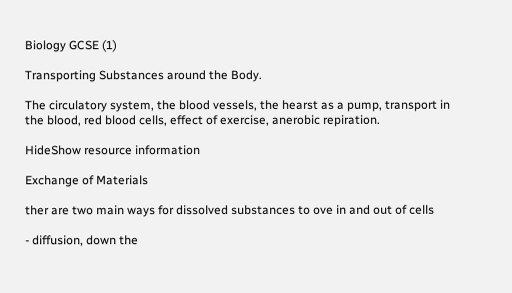Biology GCSE (1)

Transporting Substances around the Body.

The circulatory system, the blood vessels, the hearst as a pump, transport in the blood, red blood cells, effect of exercise, anerobic repiration.

HideShow resource information

Exchange of Materials

ther are two main ways for dissolved substances to ove in and out of cells

- diffusion, down the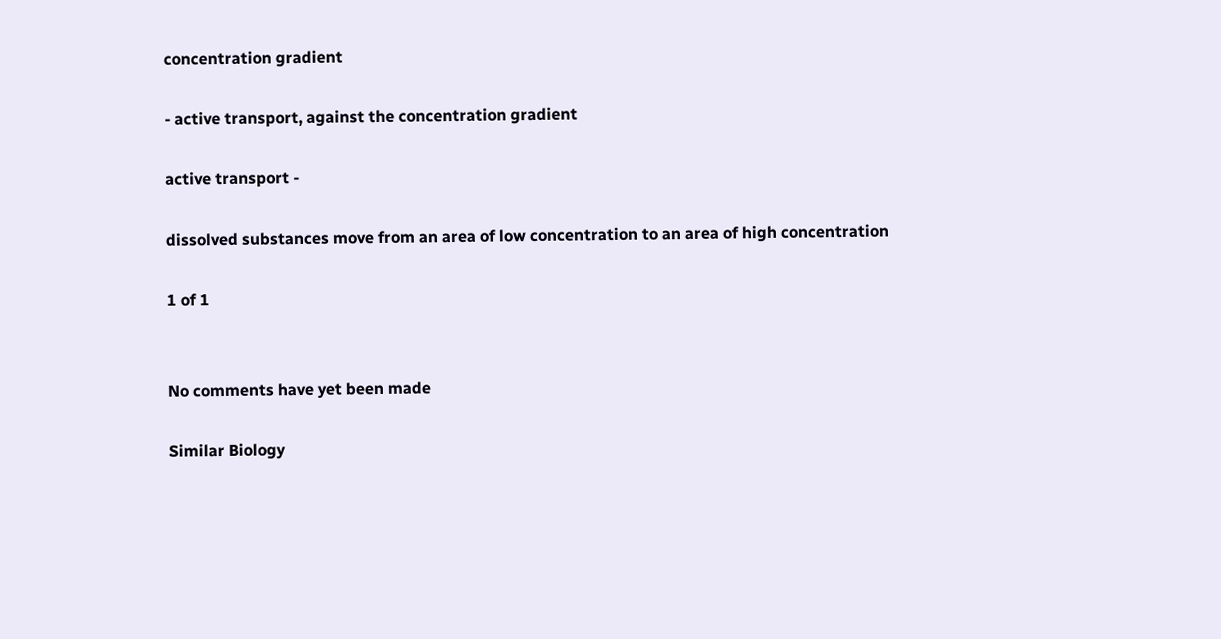concentration gradient

- active transport, against the concentration gradient

active transport -

dissolved substances move from an area of low concentration to an area of high concentration

1 of 1


No comments have yet been made

Similar Biology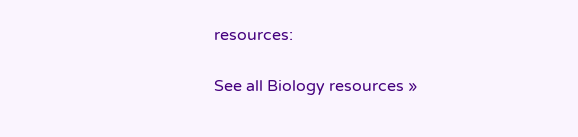resources:

See all Biology resources »